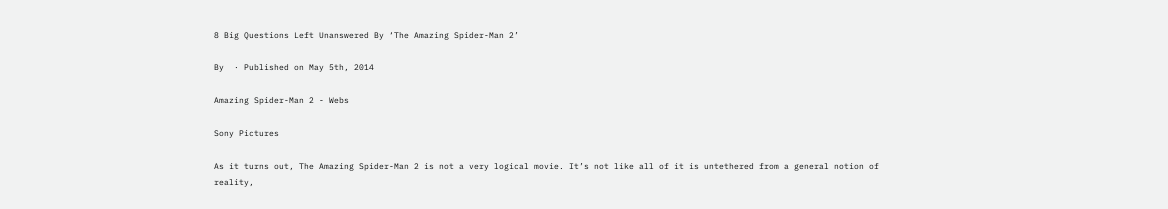8 Big Questions Left Unanswered By ‘The Amazing Spider-Man 2’

By  · Published on May 5th, 2014

Amazing Spider-Man 2 - Webs

Sony Pictures

As it turns out, The Amazing Spider-Man 2 is not a very logical movie. It’s not like all of it is untethered from a general notion of reality,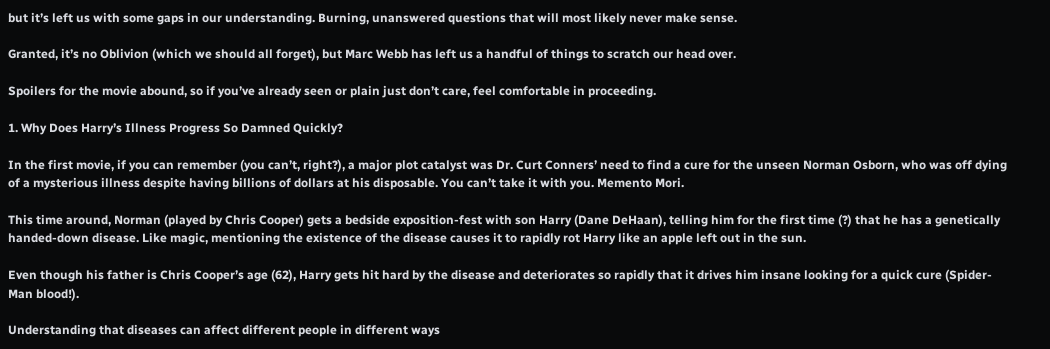but it’s left us with some gaps in our understanding. Burning, unanswered questions that will most likely never make sense.

Granted, it’s no Oblivion (which we should all forget), but Marc Webb has left us a handful of things to scratch our head over.

Spoilers for the movie abound, so if you’ve already seen or plain just don’t care, feel comfortable in proceeding.

1. Why Does Harry’s Illness Progress So Damned Quickly?

In the first movie, if you can remember (you can’t, right?), a major plot catalyst was Dr. Curt Conners’ need to find a cure for the unseen Norman Osborn, who was off dying of a mysterious illness despite having billions of dollars at his disposable. You can’t take it with you. Memento Mori.

This time around, Norman (played by Chris Cooper) gets a bedside exposition-fest with son Harry (Dane DeHaan), telling him for the first time (?) that he has a genetically handed-down disease. Like magic, mentioning the existence of the disease causes it to rapidly rot Harry like an apple left out in the sun.

Even though his father is Chris Cooper’s age (62), Harry gets hit hard by the disease and deteriorates so rapidly that it drives him insane looking for a quick cure (Spider-Man blood!).

Understanding that diseases can affect different people in different ways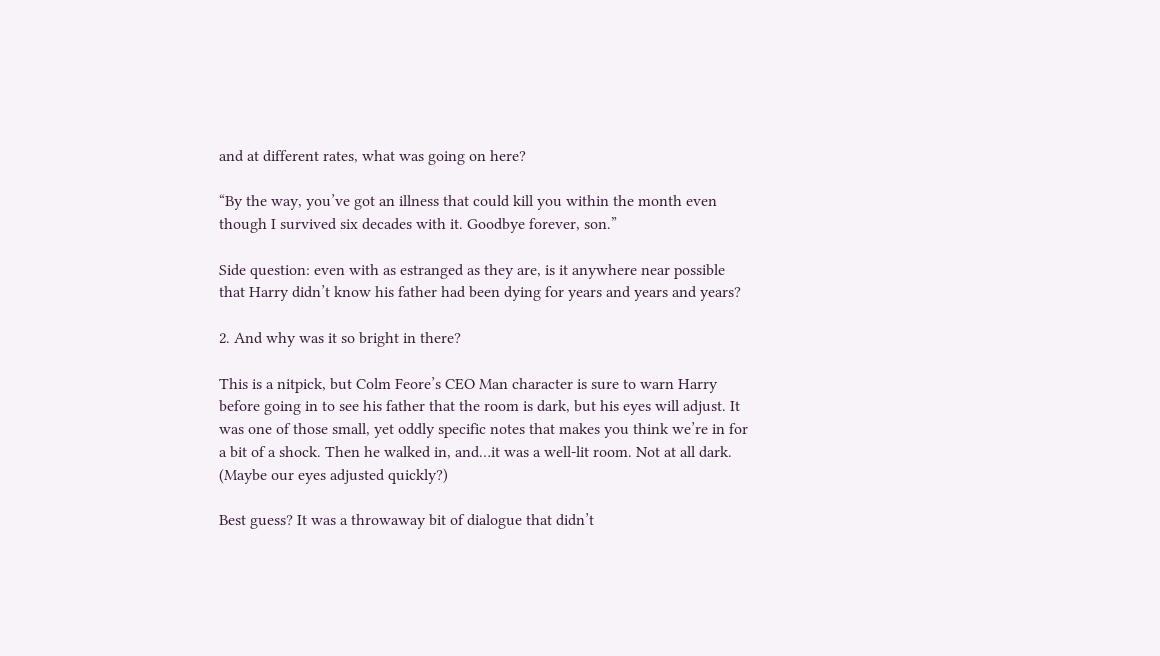and at different rates, what was going on here?

“By the way, you’ve got an illness that could kill you within the month even though I survived six decades with it. Goodbye forever, son.”

Side question: even with as estranged as they are, is it anywhere near possible that Harry didn’t know his father had been dying for years and years and years?

2. And why was it so bright in there?

This is a nitpick, but Colm Feore’s CEO Man character is sure to warn Harry before going in to see his father that the room is dark, but his eyes will adjust. It was one of those small, yet oddly specific notes that makes you think we’re in for a bit of a shock. Then he walked in, and…it was a well-lit room. Not at all dark. (Maybe our eyes adjusted quickly?)

Best guess? It was a throwaway bit of dialogue that didn’t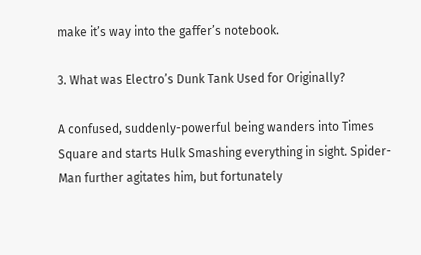make it’s way into the gaffer’s notebook.

3. What was Electro’s Dunk Tank Used for Originally?

A confused, suddenly-powerful being wanders into Times Square and starts Hulk Smashing everything in sight. Spider-Man further agitates him, but fortunately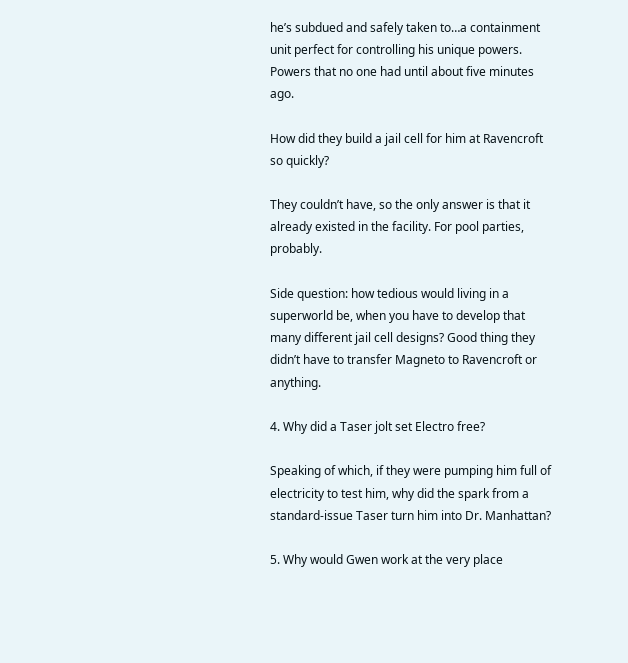he’s subdued and safely taken to…a containment unit perfect for controlling his unique powers. Powers that no one had until about five minutes ago.

How did they build a jail cell for him at Ravencroft so quickly?

They couldn’t have, so the only answer is that it already existed in the facility. For pool parties, probably.

Side question: how tedious would living in a superworld be, when you have to develop that many different jail cell designs? Good thing they didn’t have to transfer Magneto to Ravencroft or anything.

4. Why did a Taser jolt set Electro free?

Speaking of which, if they were pumping him full of electricity to test him, why did the spark from a standard-issue Taser turn him into Dr. Manhattan?

5. Why would Gwen work at the very place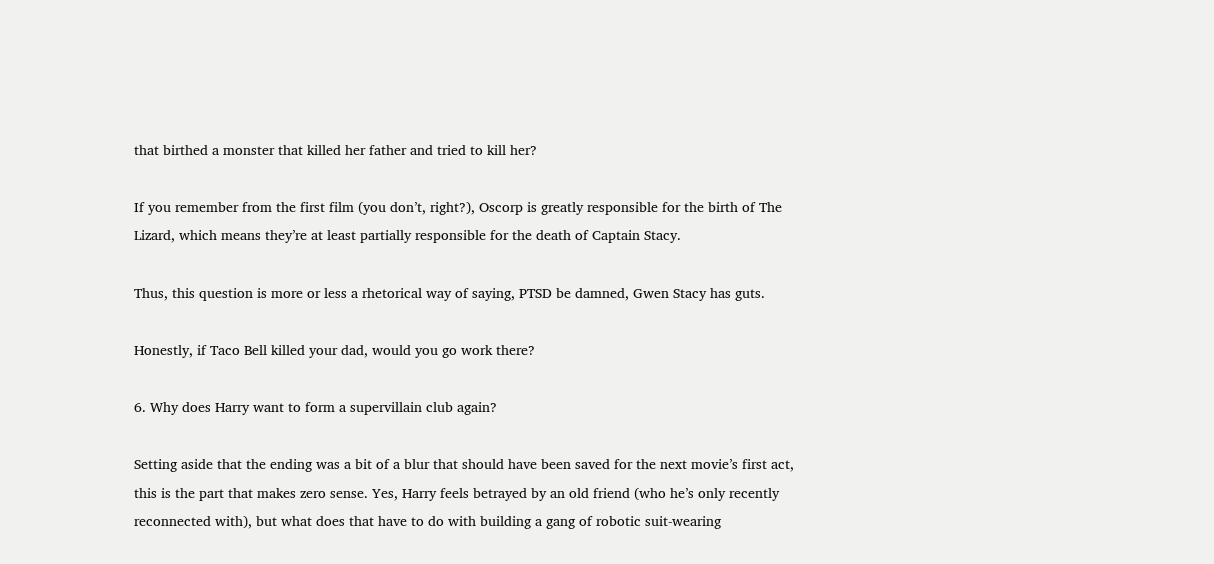that birthed a monster that killed her father and tried to kill her?

If you remember from the first film (you don’t, right?), Oscorp is greatly responsible for the birth of The Lizard, which means they’re at least partially responsible for the death of Captain Stacy.

Thus, this question is more or less a rhetorical way of saying, PTSD be damned, Gwen Stacy has guts.

Honestly, if Taco Bell killed your dad, would you go work there?

6. Why does Harry want to form a supervillain club again?

Setting aside that the ending was a bit of a blur that should have been saved for the next movie’s first act, this is the part that makes zero sense. Yes, Harry feels betrayed by an old friend (who he’s only recently reconnected with), but what does that have to do with building a gang of robotic suit-wearing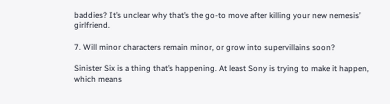baddies? It’s unclear why that’s the go-to move after killing your new nemesis’ girlfriend.

7. Will minor characters remain minor, or grow into supervillains soon?

Sinister Six is a thing that’s happening. At least Sony is trying to make it happen, which means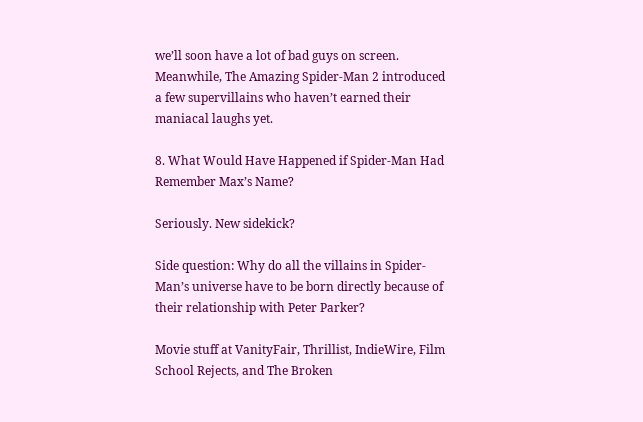we’ll soon have a lot of bad guys on screen. Meanwhile, The Amazing Spider-Man 2 introduced a few supervillains who haven’t earned their maniacal laughs yet.

8. What Would Have Happened if Spider-Man Had Remember Max’s Name?

Seriously. New sidekick?

Side question: Why do all the villains in Spider-Man’s universe have to be born directly because of their relationship with Peter Parker?

Movie stuff at VanityFair, Thrillist, IndieWire, Film School Rejects, and The Broken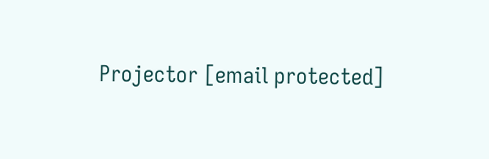Projector [email protected]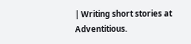| Writing short stories at Adventitious.